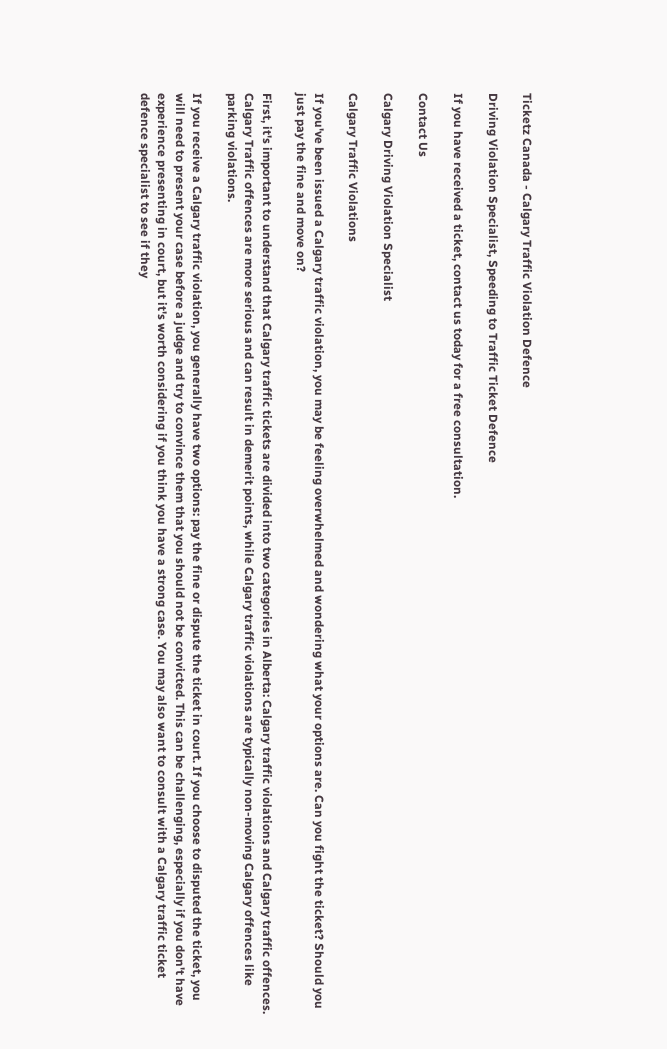Ticketz Canada - Calgary Traffic Violation Defence

Driving Violation Specialist, Speeding to Traffic Ticket Defence

If you have received a ticket, contact us today for a free consultation.

Contact Us

Calgary Driving Violation Specialist

Calgary Traffic Violations

If you've been issued a Calgary traffic violation, you may be feeling overwhelmed and wondering what your options are. Can you fight the ticket? Should you just pay the fine and move on?

First, it's important to understand that Calgary traffic tickets are divided into two categories in Alberta: Calgary traffic violations and Calgary traffic offences. Calgary Traffic offences are more serious and can result in demerit points, while Calgary traffic violations are typically non-moving Calgary offences like parking violations.

If you receive a Calgary traffic violation, you generally have two options: pay the fine or dispute the ticket in court. If you choose to disputed the ticket, you will need to present your case before a judge and try to convince them that you should not be convicted. This can be challenging, especially if you don't have experience presenting in court, but it's worth considering if you think you have a strong case. You may also want to consult with a Calgary traffic ticket defence specialist to see if they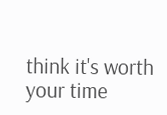think it's worth your time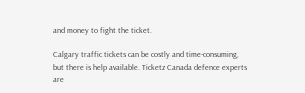and money to fight the ticket.

Calgary traffic tickets can be costly and time-consuming, but there is help available. Ticketz Canada defence experts are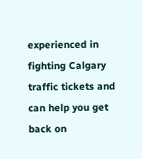experienced in fighting Calgary traffic tickets and can help you get back on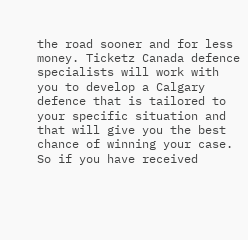the road sooner and for less money. Ticketz Canada defence specialists will work with you to develop a Calgary defence that is tailored to your specific situation and that will give you the best chance of winning your case. So if you have received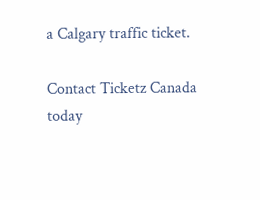a Calgary traffic ticket.

Contact Ticketz Canada today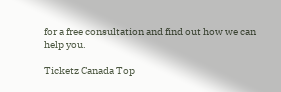for a free consultation and find out how we can help you.

Ticketz Canada Top